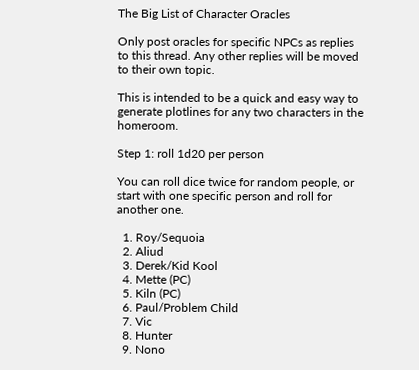The Big List of Character Oracles

Only post oracles for specific NPCs as replies to this thread. Any other replies will be moved to their own topic.

This is intended to be a quick and easy way to generate plotlines for any two characters in the homeroom.

Step 1: roll 1d20 per person

You can roll dice twice for random people, or start with one specific person and roll for another one.

  1. Roy/Sequoia
  2. Aliud
  3. Derek/Kid Kool
  4. Mette (PC)
  5. Kiln (PC)
  6. Paul/Problem Child
  7. Vic
  8. Hunter
  9. Nono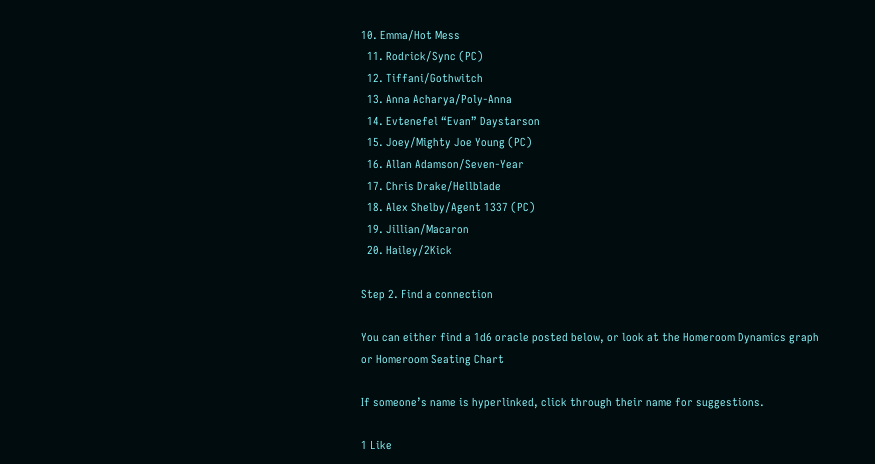10. Emma/Hot Mess
  11. Rodrick/Sync (PC)
  12. Tiffani/Gothwitch
  13. Anna Acharya/Poly-Anna
  14. Evtenefel “Evan” Daystarson
  15. Joey/Mighty Joe Young (PC)
  16. Allan Adamson/Seven-Year
  17. Chris Drake/Hellblade
  18. Alex Shelby/Agent 1337 (PC)
  19. Jillian/Macaron
  20. Hailey/2Kick

Step 2. Find a connection

You can either find a 1d6 oracle posted below, or look at the Homeroom Dynamics graph or Homeroom Seating Chart

If someone’s name is hyperlinked, click through their name for suggestions.

1 Like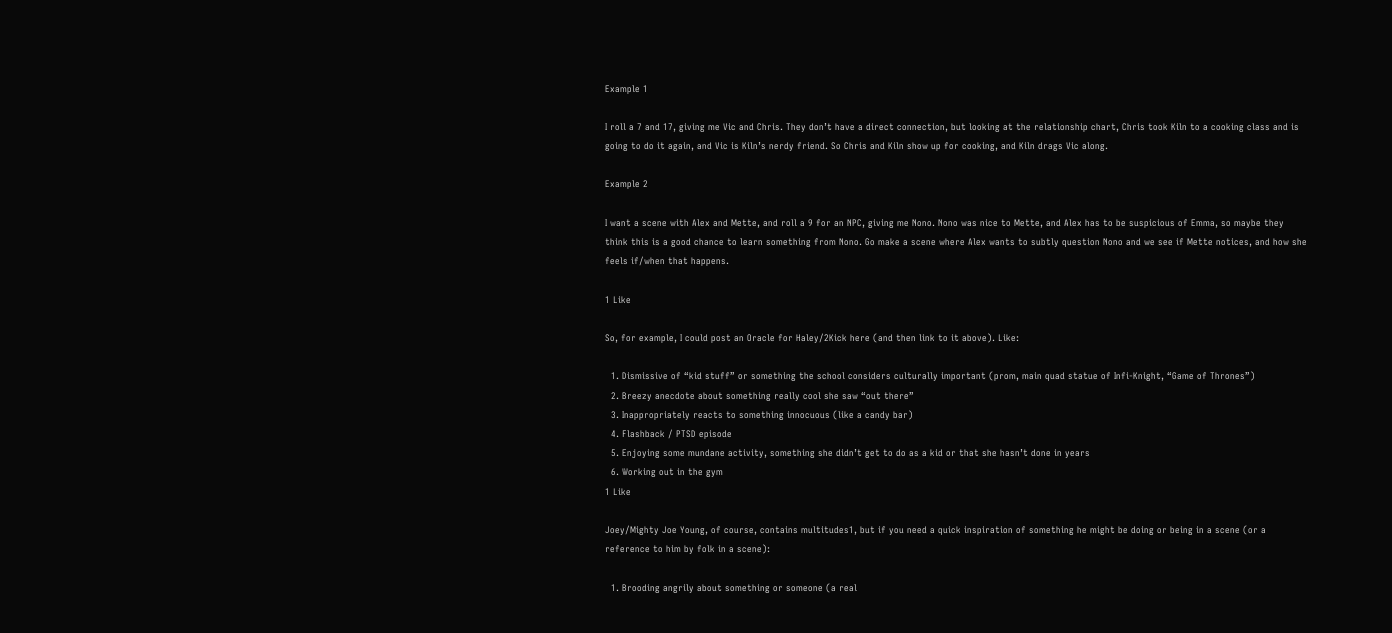Example 1

I roll a 7 and 17, giving me Vic and Chris. They don’t have a direct connection, but looking at the relationship chart, Chris took Kiln to a cooking class and is going to do it again, and Vic is Kiln’s nerdy friend. So Chris and Kiln show up for cooking, and Kiln drags Vic along.

Example 2

I want a scene with Alex and Mette, and roll a 9 for an NPC, giving me Nono. Nono was nice to Mette, and Alex has to be suspicious of Emma, so maybe they think this is a good chance to learn something from Nono. Go make a scene where Alex wants to subtly question Nono and we see if Mette notices, and how she feels if/when that happens.

1 Like

So, for example, I could post an Oracle for Haley/2Kick here (and then link to it above). Like:

  1. Dismissive of “kid stuff” or something the school considers culturally important (prom, main quad statue of Infi-Knight, “Game of Thrones”)
  2. Breezy anecdote about something really cool she saw “out there”
  3. Inappropriately reacts to something innocuous (like a candy bar)
  4. Flashback / PTSD episode
  5. Enjoying some mundane activity, something she didn’t get to do as a kid or that she hasn’t done in years
  6. Working out in the gym
1 Like

Joey/Mighty Joe Young, of course, contains multitudes1, but if you need a quick inspiration of something he might be doing or being in a scene (or a reference to him by folk in a scene):

  1. Brooding angrily about something or someone (a real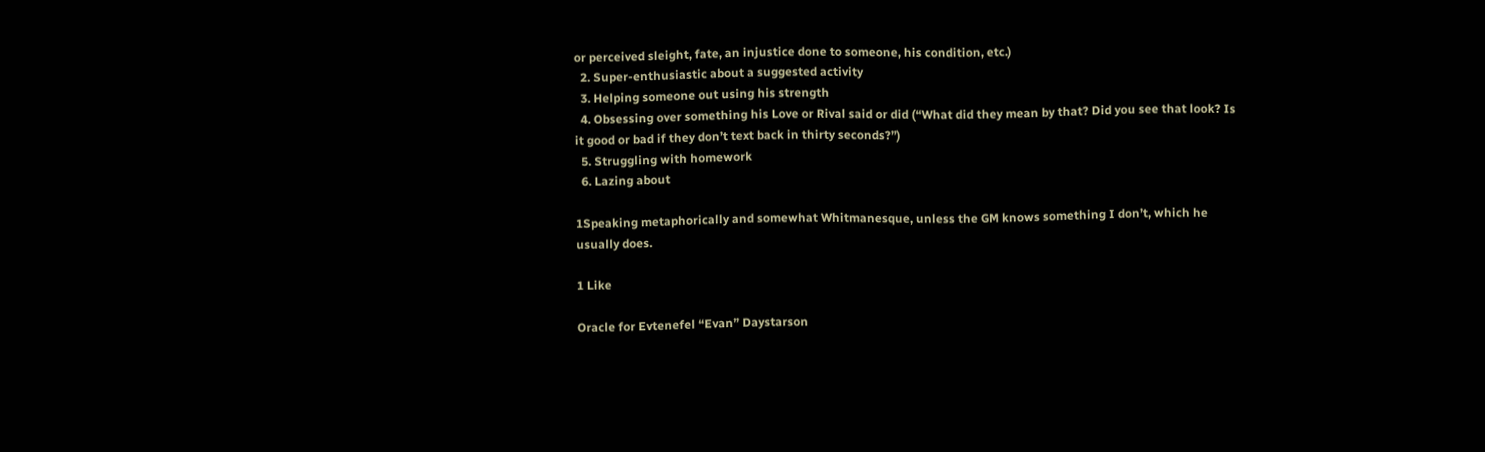or perceived sleight, fate, an injustice done to someone, his condition, etc.)
  2. Super-enthusiastic about a suggested activity
  3. Helping someone out using his strength
  4. Obsessing over something his Love or Rival said or did (“What did they mean by that? Did you see that look? Is it good or bad if they don’t text back in thirty seconds?”)
  5. Struggling with homework
  6. Lazing about

1Speaking metaphorically and somewhat Whitmanesque, unless the GM knows something I don’t, which he usually does.

1 Like

Oracle for Evtenefel “Evan” Daystarson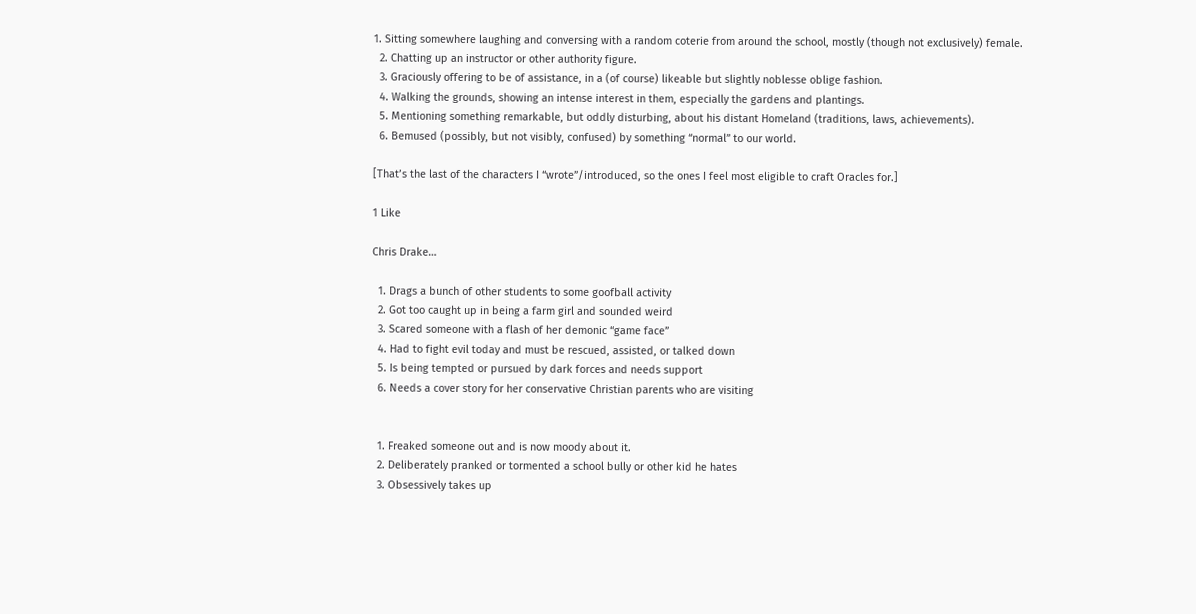1. Sitting somewhere laughing and conversing with a random coterie from around the school, mostly (though not exclusively) female.
  2. Chatting up an instructor or other authority figure.
  3. Graciously offering to be of assistance, in a (of course) likeable but slightly noblesse oblige fashion.
  4. Walking the grounds, showing an intense interest in them, especially the gardens and plantings.
  5. Mentioning something remarkable, but oddly disturbing, about his distant Homeland (traditions, laws, achievements).
  6. Bemused (possibly, but not visibly, confused) by something “normal” to our world.

[That’s the last of the characters I “wrote”/introduced, so the ones I feel most eligible to craft Oracles for.]

1 Like

Chris Drake…

  1. Drags a bunch of other students to some goofball activity
  2. Got too caught up in being a farm girl and sounded weird
  3. Scared someone with a flash of her demonic “game face”
  4. Had to fight evil today and must be rescued, assisted, or talked down
  5. Is being tempted or pursued by dark forces and needs support
  6. Needs a cover story for her conservative Christian parents who are visiting


  1. Freaked someone out and is now moody about it.
  2. Deliberately pranked or tormented a school bully or other kid he hates
  3. Obsessively takes up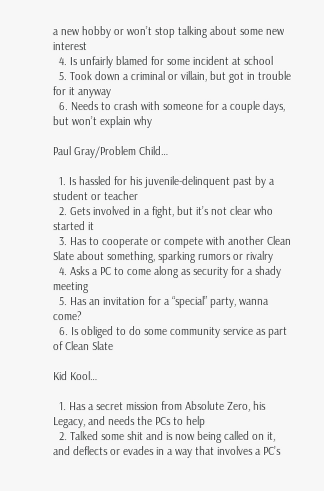a new hobby or won’t stop talking about some new interest
  4. Is unfairly blamed for some incident at school
  5. Took down a criminal or villain, but got in trouble for it anyway
  6. Needs to crash with someone for a couple days, but won’t explain why

Paul Gray/Problem Child…

  1. Is hassled for his juvenile-delinquent past by a student or teacher
  2. Gets involved in a fight, but it’s not clear who started it
  3. Has to cooperate or compete with another Clean Slate about something, sparking rumors or rivalry
  4. Asks a PC to come along as security for a shady meeting
  5. Has an invitation for a “special” party, wanna come?
  6. Is obliged to do some community service as part of Clean Slate

Kid Kool…

  1. Has a secret mission from Absolute Zero, his Legacy, and needs the PCs to help
  2. Talked some shit and is now being called on it, and deflects or evades in a way that involves a PC’s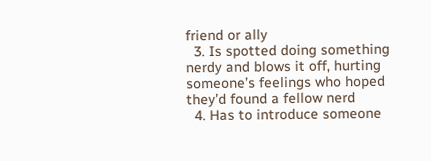friend or ally
  3. Is spotted doing something nerdy and blows it off, hurting someone’s feelings who hoped they’d found a fellow nerd
  4. Has to introduce someone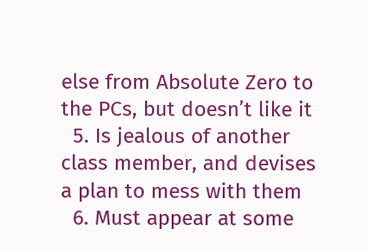else from Absolute Zero to the PCs, but doesn’t like it
  5. Is jealous of another class member, and devises a plan to mess with them
  6. Must appear at some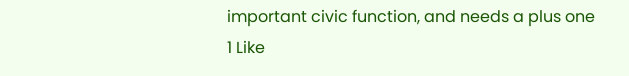important civic function, and needs a plus one
1 Like